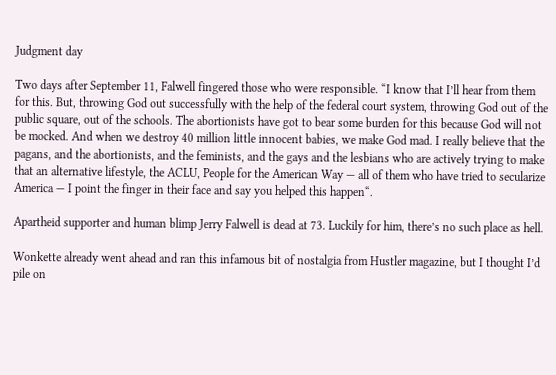Judgment day

Two days after September 11, Falwell fingered those who were responsible. “I know that I’ll hear from them for this. But, throwing God out successfully with the help of the federal court system, throwing God out of the public square, out of the schools. The abortionists have got to bear some burden for this because God will not be mocked. And when we destroy 40 million little innocent babies, we make God mad. I really believe that the pagans, and the abortionists, and the feminists, and the gays and the lesbians who are actively trying to make that an alternative lifestyle, the ACLU, People for the American Way — all of them who have tried to secularize America — I point the finger in their face and say you helped this happen“.

Apartheid supporter and human blimp Jerry Falwell is dead at 73. Luckily for him, there’s no such place as hell.

Wonkette already went ahead and ran this infamous bit of nostalgia from Hustler magazine, but I thought I’d pile on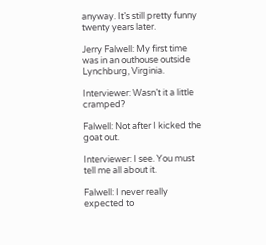anyway. It’s still pretty funny twenty years later.

Jerry Falwell: My first time was in an outhouse outside Lynchburg, Virginia.

Interviewer: Wasn’t it a little cramped?

Falwell: Not after I kicked the goat out.

Interviewer: I see. You must tell me all about it.

Falwell: I never really expected to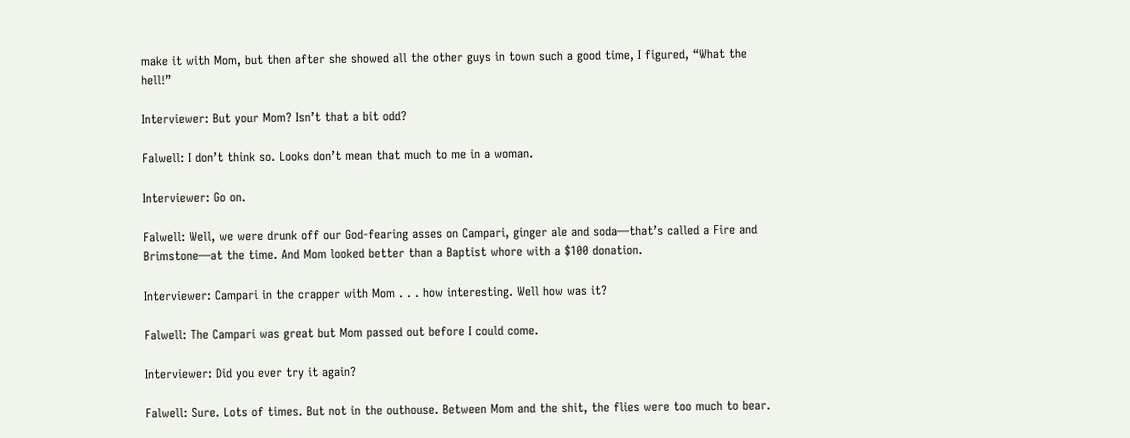make it with Mom, but then after she showed all the other guys in town such a good time, I figured, “What the hell!”

Interviewer: But your Mom? Isn’t that a bit odd?

Falwell: I don’t think so. Looks don’t mean that much to me in a woman.

Interviewer: Go on.

Falwell: Well, we were drunk off our God-fearing asses on Campari, ginger ale and soda—that’s called a Fire and Brimstone—at the time. And Mom looked better than a Baptist whore with a $100 donation.

Interviewer: Campari in the crapper with Mom . . . how interesting. Well how was it?

Falwell: The Campari was great but Mom passed out before I could come.

Interviewer: Did you ever try it again?

Falwell: Sure. Lots of times. But not in the outhouse. Between Mom and the shit, the flies were too much to bear.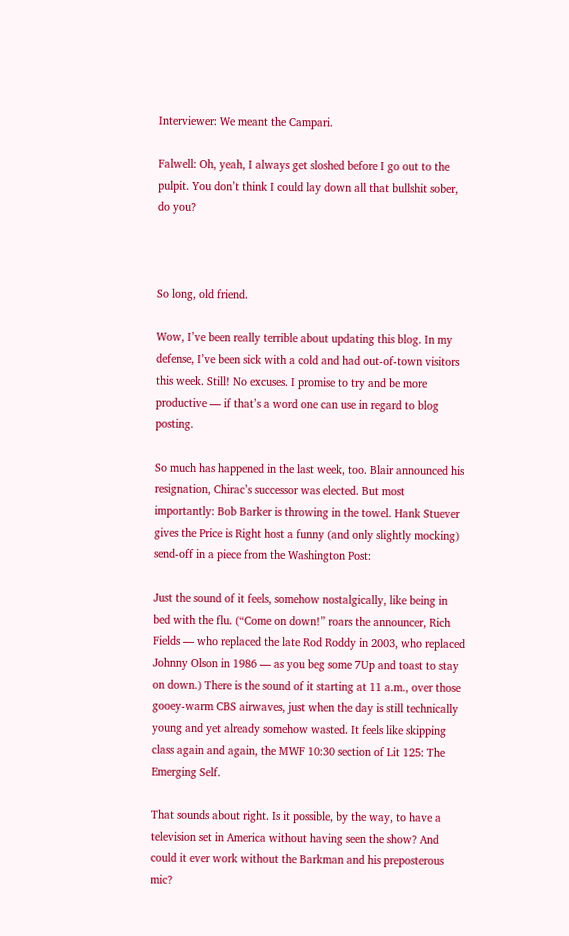Interviewer: We meant the Campari.

Falwell: Oh, yeah, I always get sloshed before I go out to the pulpit. You don’t think I could lay down all that bullshit sober, do you?



So long, old friend.

Wow, I’ve been really terrible about updating this blog. In my defense, I’ve been sick with a cold and had out-of-town visitors this week. Still! No excuses. I promise to try and be more productive — if that’s a word one can use in regard to blog posting.

So much has happened in the last week, too. Blair announced his resignation, Chirac’s successor was elected. But most importantly: Bob Barker is throwing in the towel. Hank Stuever gives the Price is Right host a funny (and only slightly mocking) send-off in a piece from the Washington Post:

Just the sound of it feels, somehow nostalgically, like being in bed with the flu. (“Come on down!” roars the announcer, Rich Fields — who replaced the late Rod Roddy in 2003, who replaced Johnny Olson in 1986 — as you beg some 7Up and toast to stay on down.) There is the sound of it starting at 11 a.m., over those gooey-warm CBS airwaves, just when the day is still technically young and yet already somehow wasted. It feels like skipping class again and again, the MWF 10:30 section of Lit 125: The Emerging Self.

That sounds about right. Is it possible, by the way, to have a television set in America without having seen the show? And could it ever work without the Barkman and his preposterous mic?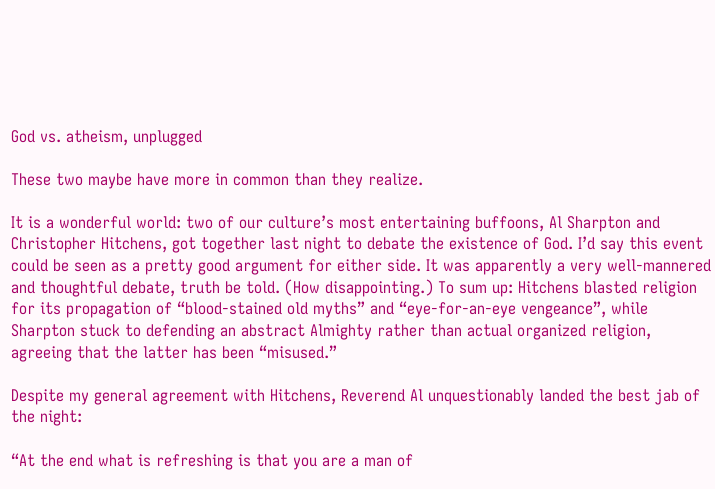God vs. atheism, unplugged

These two maybe have more in common than they realize.

It is a wonderful world: two of our culture’s most entertaining buffoons, Al Sharpton and Christopher Hitchens, got together last night to debate the existence of God. I’d say this event could be seen as a pretty good argument for either side. It was apparently a very well-mannered and thoughtful debate, truth be told. (How disappointing.) To sum up: Hitchens blasted religion for its propagation of “blood-stained old myths” and “eye-for-an-eye vengeance”, while Sharpton stuck to defending an abstract Almighty rather than actual organized religion, agreeing that the latter has been “misused.”

Despite my general agreement with Hitchens, Reverend Al unquestionably landed the best jab of the night:

“At the end what is refreshing is that you are a man of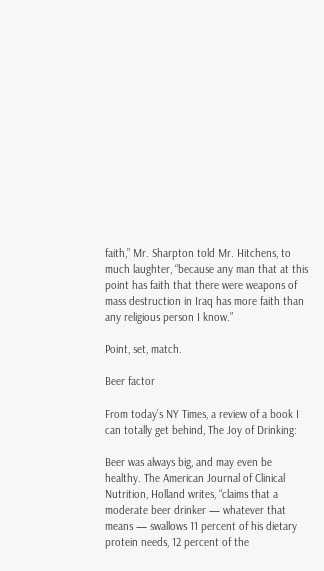faith,” Mr. Sharpton told Mr. Hitchens, to much laughter, “because any man that at this point has faith that there were weapons of mass destruction in Iraq has more faith than any religious person I know.”

Point, set, match.

Beer factor

From today’s NY Times, a review of a book I can totally get behind, The Joy of Drinking:

Beer was always big, and may even be healthy. The American Journal of Clinical Nutrition, Holland writes, “claims that a moderate beer drinker — whatever that means — swallows 11 percent of his dietary protein needs, 12 percent of the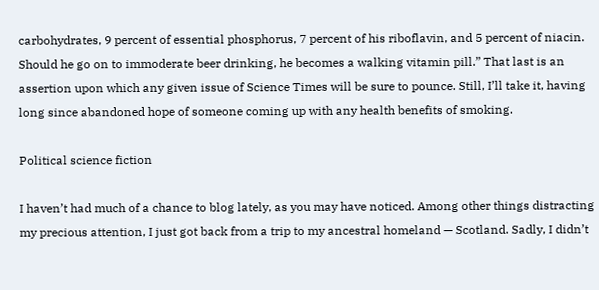carbohydrates, 9 percent of essential phosphorus, 7 percent of his riboflavin, and 5 percent of niacin. Should he go on to immoderate beer drinking, he becomes a walking vitamin pill.” That last is an assertion upon which any given issue of Science Times will be sure to pounce. Still, I’ll take it, having long since abandoned hope of someone coming up with any health benefits of smoking.

Political science fiction

I haven’t had much of a chance to blog lately, as you may have noticed. Among other things distracting my precious attention, I just got back from a trip to my ancestral homeland — Scotland. Sadly, I didn’t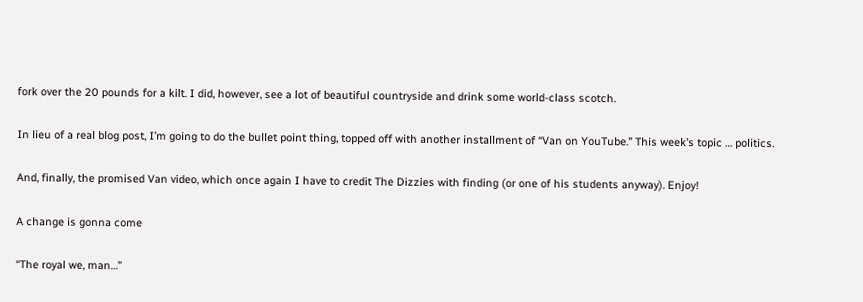fork over the 20 pounds for a kilt. I did, however, see a lot of beautiful countryside and drink some world-class scotch.

In lieu of a real blog post, I’m going to do the bullet point thing, topped off with another installment of “Van on YouTube.” This week’s topic … politics.

And, finally, the promised Van video, which once again I have to credit The Dizzies with finding (or one of his students anyway). Enjoy!

A change is gonna come

“The royal we, man…”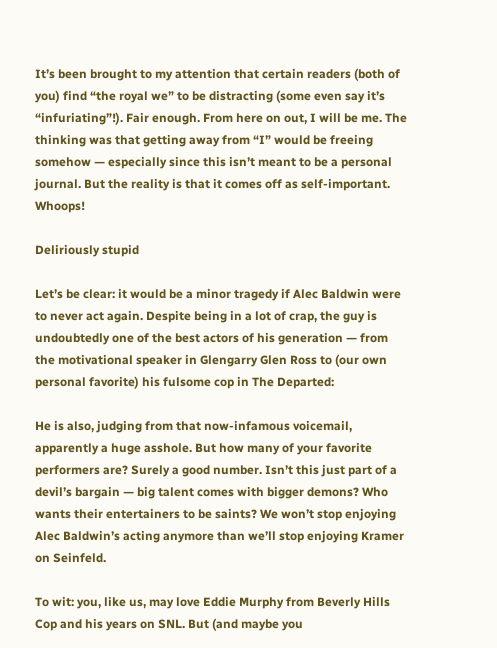It’s been brought to my attention that certain readers (both of you) find “the royal we” to be distracting (some even say it’s “infuriating”!). Fair enough. From here on out, I will be me. The thinking was that getting away from “I” would be freeing somehow — especially since this isn’t meant to be a personal journal. But the reality is that it comes off as self-important. Whoops!

Deliriously stupid

Let’s be clear: it would be a minor tragedy if Alec Baldwin were to never act again. Despite being in a lot of crap, the guy is undoubtedly one of the best actors of his generation — from the motivational speaker in Glengarry Glen Ross to (our own personal favorite) his fulsome cop in The Departed:

He is also, judging from that now-infamous voicemail, apparently a huge asshole. But how many of your favorite performers are? Surely a good number. Isn’t this just part of a devil’s bargain — big talent comes with bigger demons? Who wants their entertainers to be saints? We won’t stop enjoying Alec Baldwin’s acting anymore than we’ll stop enjoying Kramer on Seinfeld.

To wit: you, like us, may love Eddie Murphy from Beverly Hills Cop and his years on SNL. But (and maybe you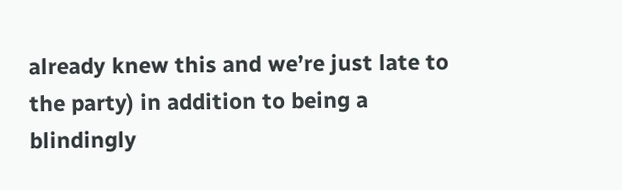already knew this and we’re just late to the party) in addition to being a blindingly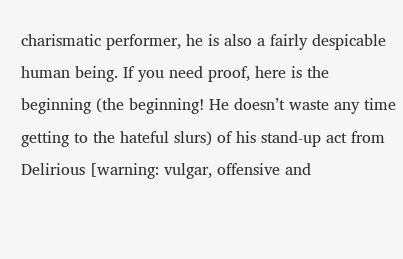charismatic performer, he is also a fairly despicable human being. If you need proof, here is the beginning (the beginning! He doesn’t waste any time getting to the hateful slurs) of his stand-up act from Delirious [warning: vulgar, offensive and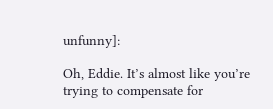unfunny]:

Oh, Eddie. It’s almost like you’re trying to compensate for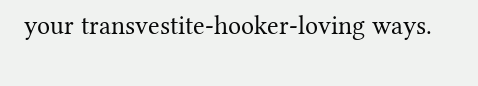your transvestite-hooker-loving ways.